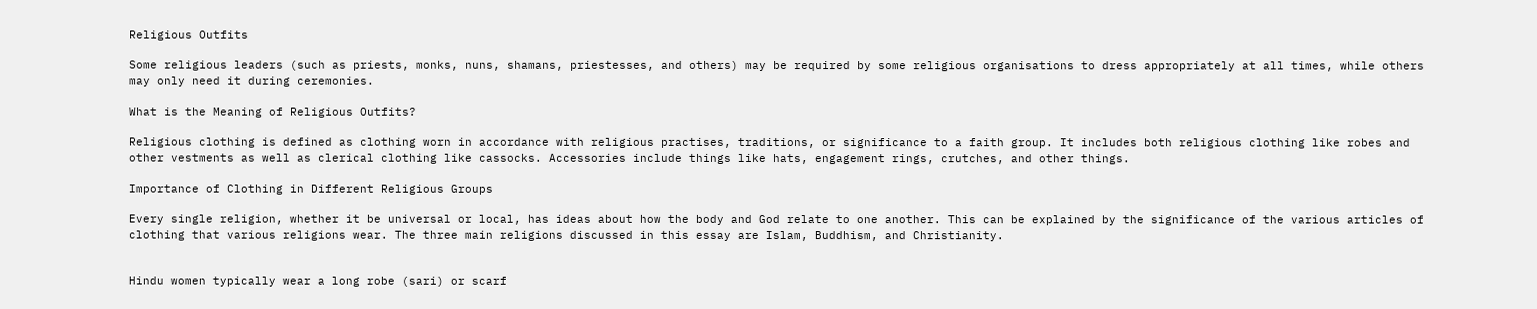Religious Outfits

Some religious leaders (such as priests, monks, nuns, shamans, priestesses, and others) may be required by some religious organisations to dress appropriately at all times, while others may only need it during ceremonies.

What is the Meaning of Religious Outfits?

Religious clothing is defined as clothing worn in accordance with religious practises, traditions, or significance to a faith group. It includes both religious clothing like robes and other vestments as well as clerical clothing like cassocks. Accessories include things like hats, engagement rings, crutches, and other things.

Importance of Clothing in Different Religious Groups

Every single religion, whether it be universal or local, has ideas about how the body and God relate to one another. This can be explained by the significance of the various articles of clothing that various religions wear. The three main religions discussed in this essay are Islam, Buddhism, and Christianity.


Hindu women typically wear a long robe (sari) or scarf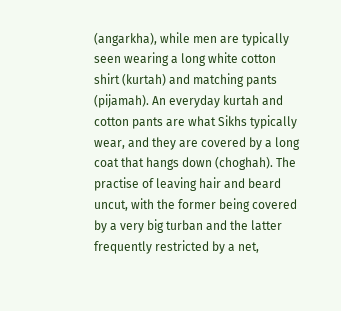(angarkha), while men are typically seen wearing a long white cotton shirt (kurtah) and matching pants (pijamah). An everyday kurtah and cotton pants are what Sikhs typically wear, and they are covered by a long coat that hangs down (choghah). The practise of leaving hair and beard uncut, with the former being covered by a very big turban and the latter frequently restricted by a net,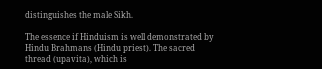distinguishes the male Sikh.

The essence if Hinduism is well demonstrated by Hindu Brahmans (Hindu priest). The sacred thread (upavita), which is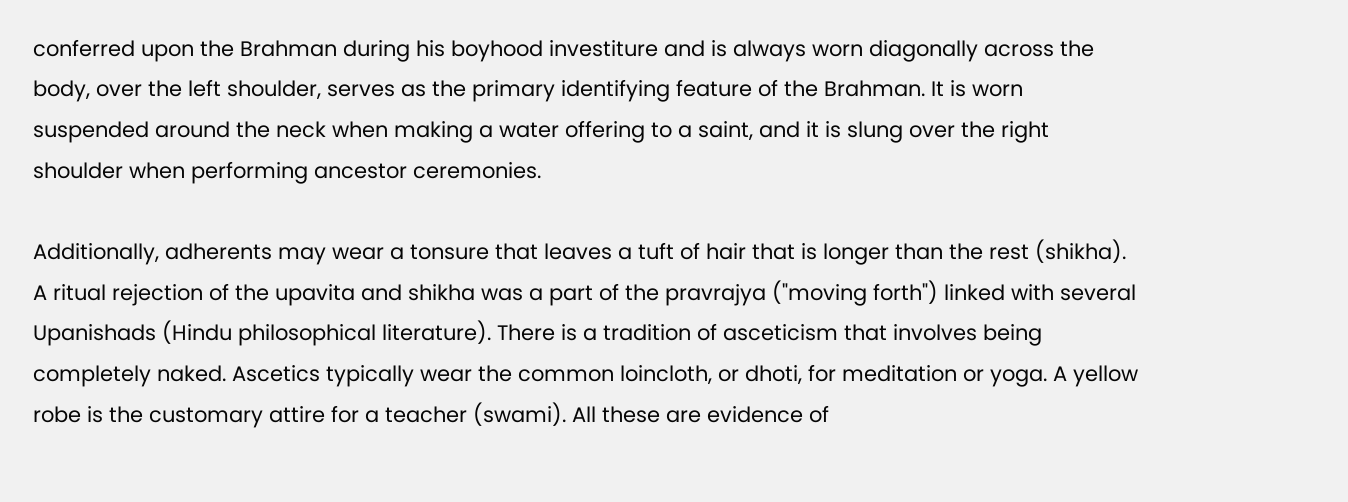conferred upon the Brahman during his boyhood investiture and is always worn diagonally across the body, over the left shoulder, serves as the primary identifying feature of the Brahman. It is worn suspended around the neck when making a water offering to a saint, and it is slung over the right shoulder when performing ancestor ceremonies.

Additionally, adherents may wear a tonsure that leaves a tuft of hair that is longer than the rest (shikha). A ritual rejection of the upavita and shikha was a part of the pravrajya ("moving forth") linked with several Upanishads (Hindu philosophical literature). There is a tradition of asceticism that involves being completely naked. Ascetics typically wear the common loincloth, or dhoti, for meditation or yoga. A yellow robe is the customary attire for a teacher (swami). All these are evidence of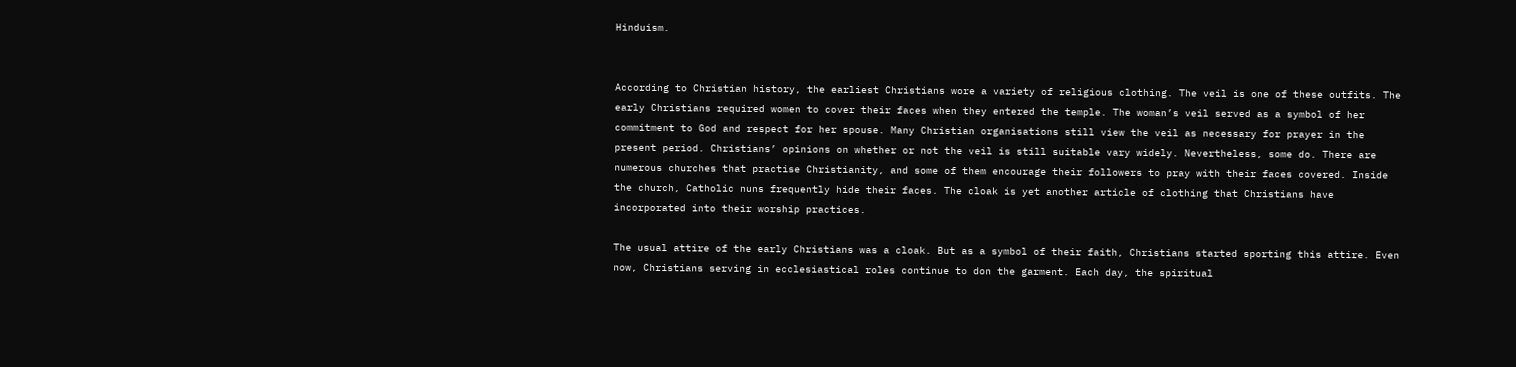Hinduism.


According to Christian history, the earliest Christians wore a variety of religious clothing. The veil is one of these outfits. The early Christians required women to cover their faces when they entered the temple. The woman’s veil served as a symbol of her commitment to God and respect for her spouse. Many Christian organisations still view the veil as necessary for prayer in the present period. Christians’ opinions on whether or not the veil is still suitable vary widely. Nevertheless, some do. There are numerous churches that practise Christianity, and some of them encourage their followers to pray with their faces covered. Inside the church, Catholic nuns frequently hide their faces. The cloak is yet another article of clothing that Christians have incorporated into their worship practices.

The usual attire of the early Christians was a cloak. But as a symbol of their faith, Christians started sporting this attire. Even now, Christians serving in ecclesiastical roles continue to don the garment. Each day, the spiritual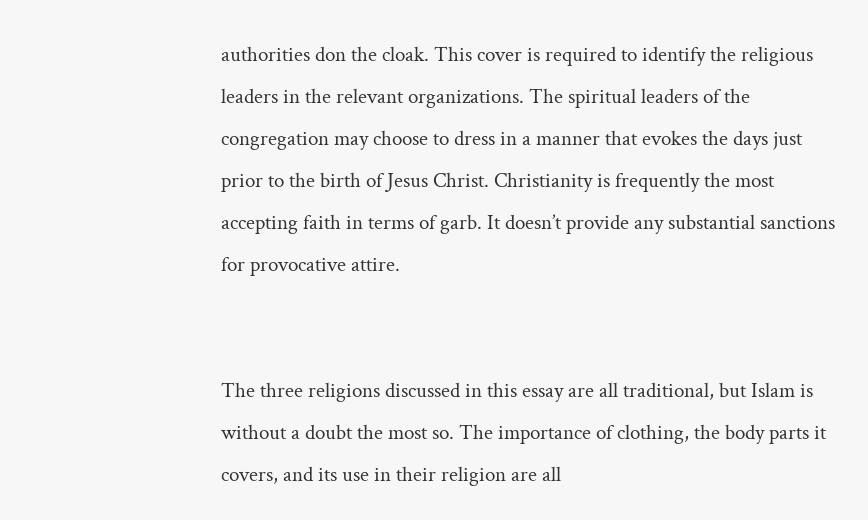authorities don the cloak. This cover is required to identify the religious leaders in the relevant organizations. The spiritual leaders of the congregation may choose to dress in a manner that evokes the days just prior to the birth of Jesus Christ. Christianity is frequently the most accepting faith in terms of garb. It doesn’t provide any substantial sanctions for provocative attire.


The three religions discussed in this essay are all traditional, but Islam is without a doubt the most so. The importance of clothing, the body parts it covers, and its use in their religion are all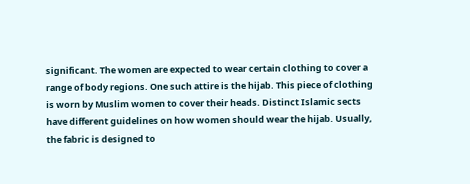significant. The women are expected to wear certain clothing to cover a range of body regions. One such attire is the hijab. This piece of clothing is worn by Muslim women to cover their heads. Distinct Islamic sects have different guidelines on how women should wear the hijab. Usually, the fabric is designed to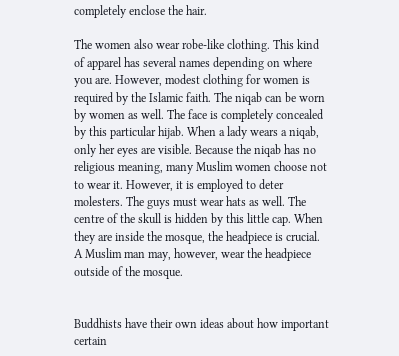completely enclose the hair.

The women also wear robe-like clothing. This kind of apparel has several names depending on where you are. However, modest clothing for women is required by the Islamic faith. The niqab can be worn by women as well. The face is completely concealed by this particular hijab. When a lady wears a niqab, only her eyes are visible. Because the niqab has no religious meaning, many Muslim women choose not to wear it. However, it is employed to deter molesters. The guys must wear hats as well. The centre of the skull is hidden by this little cap. When they are inside the mosque, the headpiece is crucial. A Muslim man may, however, wear the headpiece outside of the mosque.


Buddhists have their own ideas about how important certain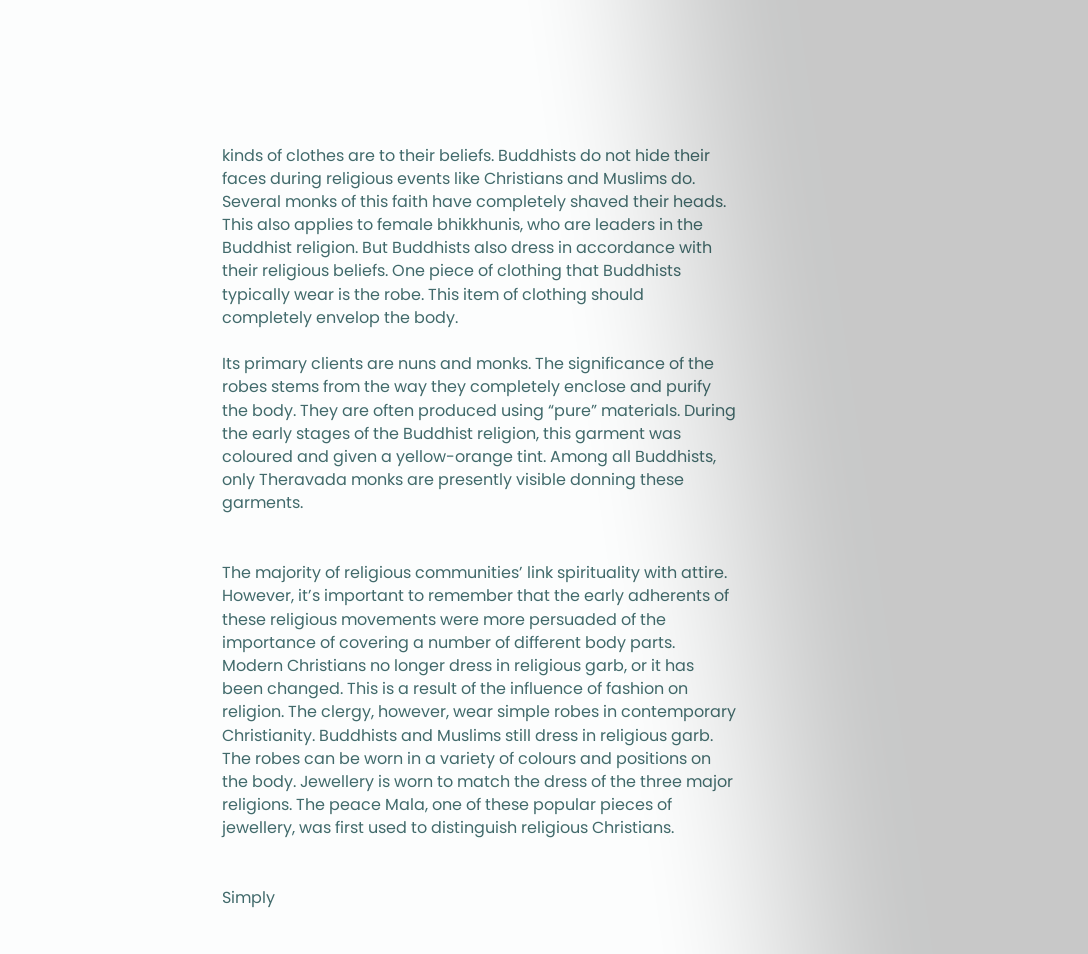kinds of clothes are to their beliefs. Buddhists do not hide their faces during religious events like Christians and Muslims do. Several monks of this faith have completely shaved their heads. This also applies to female bhikkhunis, who are leaders in the Buddhist religion. But Buddhists also dress in accordance with their religious beliefs. One piece of clothing that Buddhists typically wear is the robe. This item of clothing should completely envelop the body.

Its primary clients are nuns and monks. The significance of the robes stems from the way they completely enclose and purify the body. They are often produced using “pure” materials. During the early stages of the Buddhist religion, this garment was coloured and given a yellow-orange tint. Among all Buddhists, only Theravada monks are presently visible donning these garments.


The majority of religious communities’ link spirituality with attire. However, it’s important to remember that the early adherents of these religious movements were more persuaded of the importance of covering a number of different body parts. Modern Christians no longer dress in religious garb, or it has been changed. This is a result of the influence of fashion on religion. The clergy, however, wear simple robes in contemporary Christianity. Buddhists and Muslims still dress in religious garb. The robes can be worn in a variety of colours and positions on the body. Jewellery is worn to match the dress of the three major religions. The peace Mala, one of these popular pieces of jewellery, was first used to distinguish religious Christians.


Simply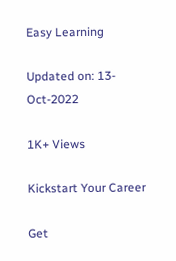Easy Learning

Updated on: 13-Oct-2022

1K+ Views

Kickstart Your Career

Get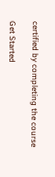certified by completing the course

Get Started